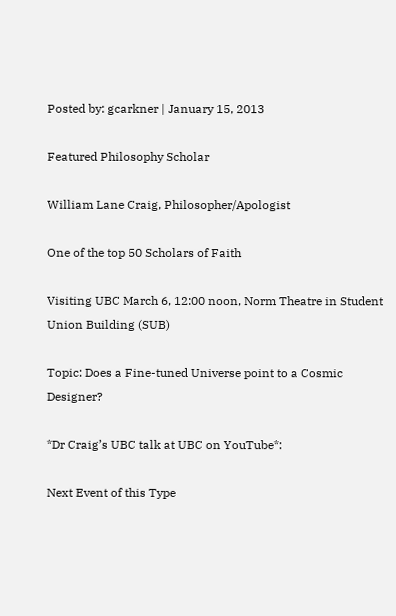Posted by: gcarkner | January 15, 2013

Featured Philosophy Scholar

William Lane Craig, Philosopher/Apologist

One of the top 50 Scholars of Faith

Visiting UBC March 6, 12:00 noon, Norm Theatre in Student Union Building (SUB)

Topic: Does a Fine-tuned Universe point to a Cosmic Designer?

*Dr Craig’s UBC talk at UBC on YouTube*:

Next Event of this Type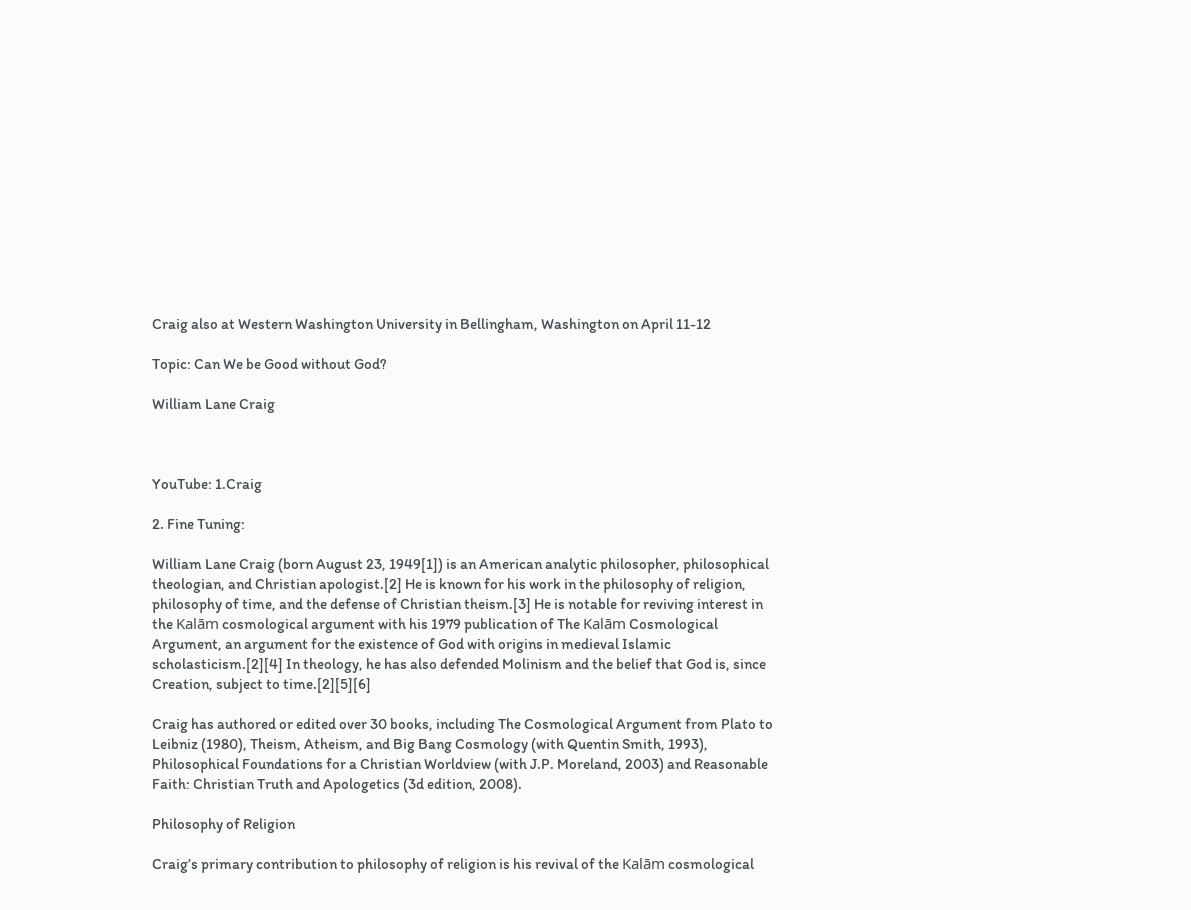Craig also at Western Washington University in Bellingham, Washington on April 11-12

Topic: Can We be Good without God?

William Lane Craig



YouTube: 1.Craig

2. Fine Tuning:

William Lane Craig (born August 23, 1949[1]) is an American analytic philosopher, philosophical theologian, and Christian apologist.[2] He is known for his work in the philosophy of religion, philosophy of time, and the defense of Christian theism.[3] He is notable for reviving interest in the Kalām cosmological argument with his 1979 publication of The Kalām Cosmological Argument, an argument for the existence of God with origins in medieval Islamic scholasticism.[2][4] In theology, he has also defended Molinism and the belief that God is, since Creation, subject to time.[2][5][6]

Craig has authored or edited over 30 books, including The Cosmological Argument from Plato to Leibniz (1980), Theism, Atheism, and Big Bang Cosmology (with Quentin Smith, 1993), Philosophical Foundations for a Christian Worldview (with J.P. Moreland, 2003) and Reasonable Faith: Christian Truth and Apologetics (3d edition, 2008).

Philosophy of Religion

Craig’s primary contribution to philosophy of religion is his revival of the Kalām cosmological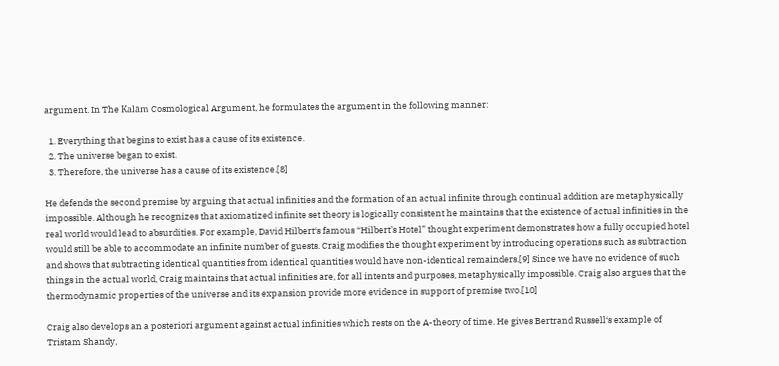argument. In The Kalām Cosmological Argument, he formulates the argument in the following manner:

  1. Everything that begins to exist has a cause of its existence.
  2. The universe began to exist.
  3. Therefore, the universe has a cause of its existence.[8]

He defends the second premise by arguing that actual infinities and the formation of an actual infinite through continual addition are metaphysically impossible. Although he recognizes that axiomatized infinite set theory is logically consistent he maintains that the existence of actual infinities in the real world would lead to absurdities. For example, David Hilbert‘s famous “Hilbert’s Hotel” thought experiment demonstrates how a fully occupied hotel would still be able to accommodate an infinite number of guests. Craig modifies the thought experiment by introducing operations such as subtraction and shows that subtracting identical quantities from identical quantities would have non-identical remainders.[9] Since we have no evidence of such things in the actual world, Craig maintains that actual infinities are, for all intents and purposes, metaphysically impossible. Craig also argues that the thermodynamic properties of the universe and its expansion provide more evidence in support of premise two.[10]

Craig also develops an a posteriori argument against actual infinities which rests on the A-theory of time. He gives Bertrand Russell‘s example of Tristam Shandy,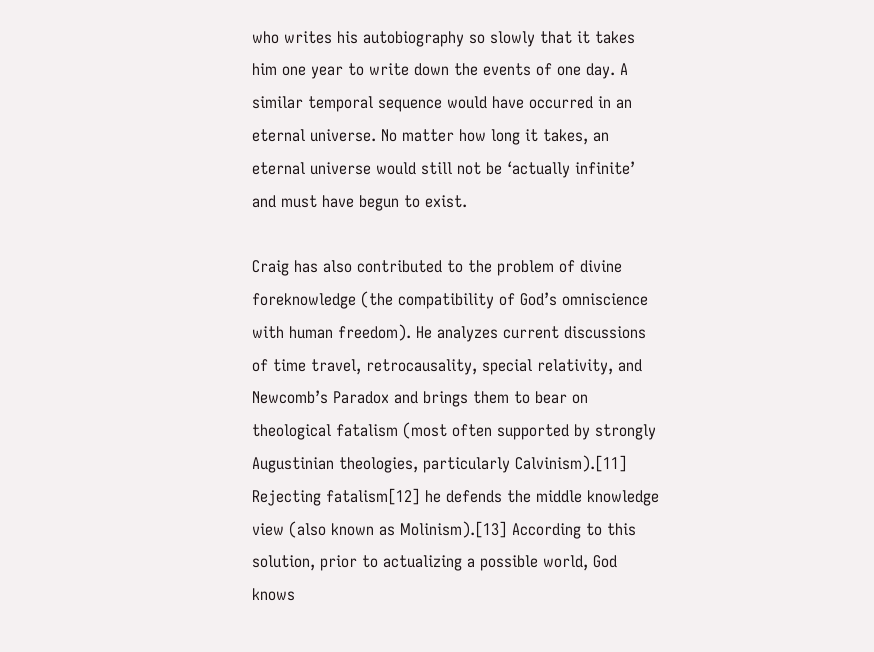who writes his autobiography so slowly that it takes him one year to write down the events of one day. A similar temporal sequence would have occurred in an eternal universe. No matter how long it takes, an eternal universe would still not be ‘actually infinite’ and must have begun to exist.

Craig has also contributed to the problem of divine foreknowledge (the compatibility of God’s omniscience with human freedom). He analyzes current discussions of time travel, retrocausality, special relativity, and Newcomb’s Paradox and brings them to bear on theological fatalism (most often supported by strongly Augustinian theologies, particularly Calvinism).[11] Rejecting fatalism[12] he defends the middle knowledge view (also known as Molinism).[13] According to this solution, prior to actualizing a possible world, God knows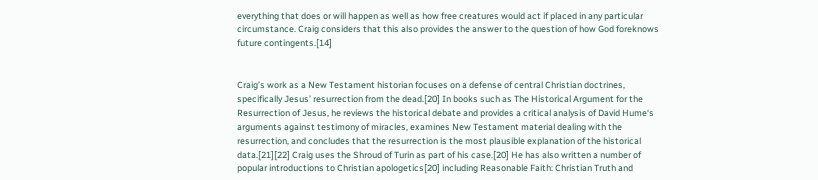everything that does or will happen as well as how free creatures would act if placed in any particular circumstance. Craig considers that this also provides the answer to the question of how God foreknows future contingents.[14]


Craig’s work as a New Testament historian focuses on a defense of central Christian doctrines, specifically Jesus’ resurrection from the dead.[20] In books such as The Historical Argument for the Resurrection of Jesus, he reviews the historical debate and provides a critical analysis of David Hume‘s arguments against testimony of miracles, examines New Testament material dealing with the resurrection, and concludes that the resurrection is the most plausible explanation of the historical data.[21][22] Craig uses the Shroud of Turin as part of his case.[20] He has also written a number of popular introductions to Christian apologetics[20] including Reasonable Faith: Christian Truth and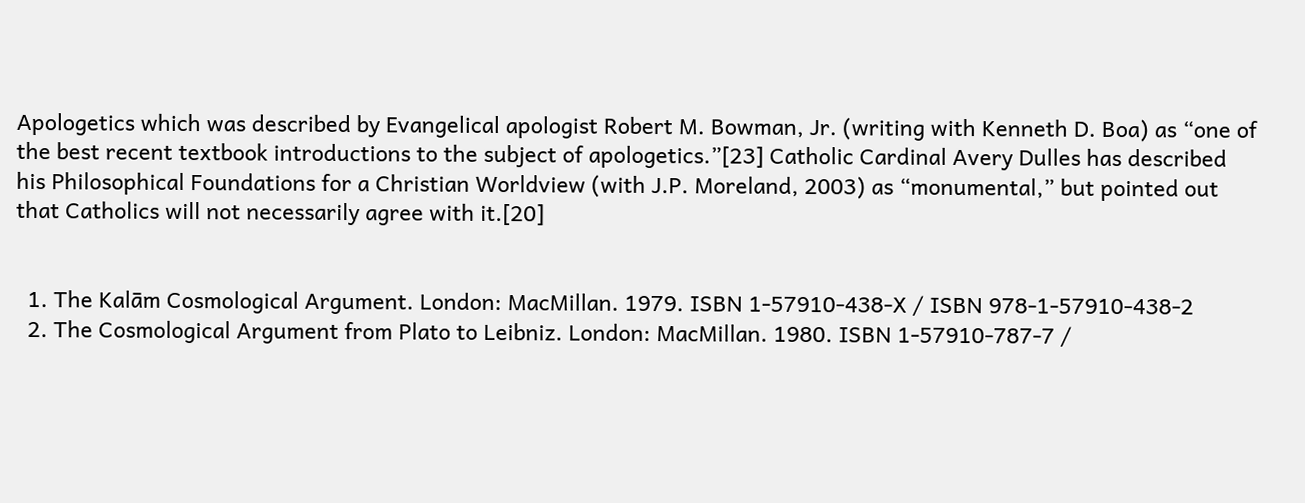Apologetics which was described by Evangelical apologist Robert M. Bowman, Jr. (writing with Kenneth D. Boa) as “one of the best recent textbook introductions to the subject of apologetics.”[23] Catholic Cardinal Avery Dulles has described his Philosophical Foundations for a Christian Worldview (with J.P. Moreland, 2003) as “monumental,” but pointed out that Catholics will not necessarily agree with it.[20]


  1. The Kalām Cosmological Argument. London: MacMillan. 1979. ISBN 1-57910-438-X / ISBN 978-1-57910-438-2
  2. The Cosmological Argument from Plato to Leibniz. London: MacMillan. 1980. ISBN 1-57910-787-7 /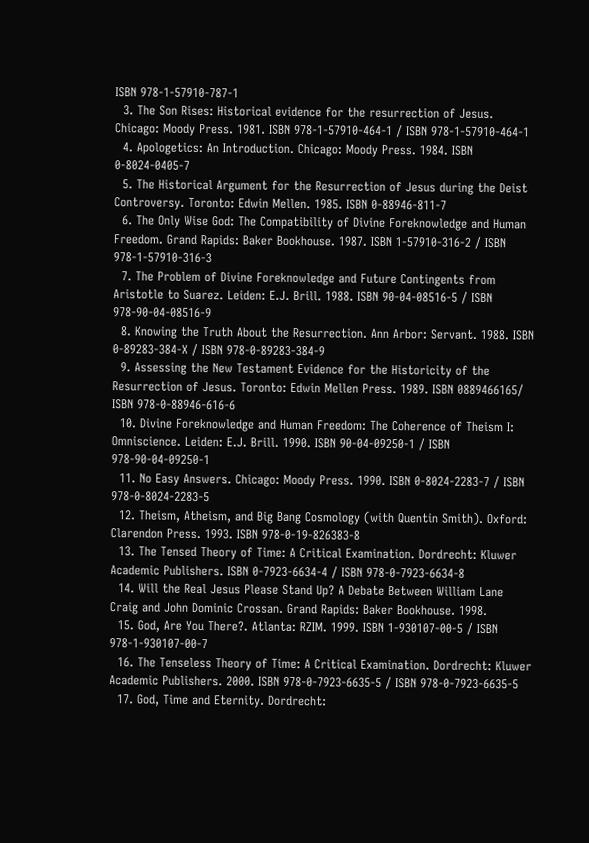ISBN 978-1-57910-787-1
  3. The Son Rises: Historical evidence for the resurrection of Jesus. Chicago: Moody Press. 1981. ISBN 978-1-57910-464-1 / ISBN 978-1-57910-464-1
  4. Apologetics: An Introduction. Chicago: Moody Press. 1984. ISBN 0-8024-0405-7
  5. The Historical Argument for the Resurrection of Jesus during the Deist Controversy. Toronto: Edwin Mellen. 1985. ISBN 0-88946-811-7
  6. The Only Wise God: The Compatibility of Divine Foreknowledge and Human Freedom. Grand Rapids: Baker Bookhouse. 1987. ISBN 1-57910-316-2 / ISBN 978-1-57910-316-3
  7. The Problem of Divine Foreknowledge and Future Contingents from Aristotle to Suarez. Leiden: E.J. Brill. 1988. ISBN 90-04-08516-5 / ISBN 978-90-04-08516-9
  8. Knowing the Truth About the Resurrection. Ann Arbor: Servant. 1988. ISBN 0-89283-384-X / ISBN 978-0-89283-384-9
  9. Assessing the New Testament Evidence for the Historicity of the Resurrection of Jesus. Toronto: Edwin Mellen Press. 1989. ISBN 0889466165/ ISBN 978-0-88946-616-6
  10. Divine Foreknowledge and Human Freedom: The Coherence of Theism I: Omniscience. Leiden: E.J. Brill. 1990. ISBN 90-04-09250-1 / ISBN 978-90-04-09250-1
  11. No Easy Answers. Chicago: Moody Press. 1990. ISBN 0-8024-2283-7 / ISBN 978-0-8024-2283-5
  12. Theism, Atheism, and Big Bang Cosmology (with Quentin Smith). Oxford: Clarendon Press. 1993. ISBN 978-0-19-826383-8
  13. The Tensed Theory of Time: A Critical Examination. Dordrecht: Kluwer Academic Publishers. ISBN 0-7923-6634-4 / ISBN 978-0-7923-6634-8
  14. Will the Real Jesus Please Stand Up? A Debate Between William Lane Craig and John Dominic Crossan. Grand Rapids: Baker Bookhouse. 1998.
  15. God, Are You There?. Atlanta: RZIM. 1999. ISBN 1-930107-00-5 / ISBN 978-1-930107-00-7
  16. The Tenseless Theory of Time: A Critical Examination. Dordrecht: Kluwer Academic Publishers. 2000. ISBN 978-0-7923-6635-5 / ISBN 978-0-7923-6635-5
  17. God, Time and Eternity. Dordrecht: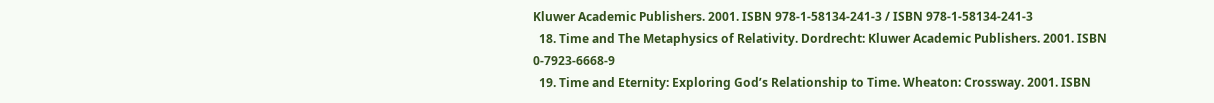Kluwer Academic Publishers. 2001. ISBN 978-1-58134-241-3 / ISBN 978-1-58134-241-3
  18. Time and The Metaphysics of Relativity. Dordrecht: Kluwer Academic Publishers. 2001. ISBN 0-7923-6668-9
  19. Time and Eternity: Exploring God’s Relationship to Time. Wheaton: Crossway. 2001. ISBN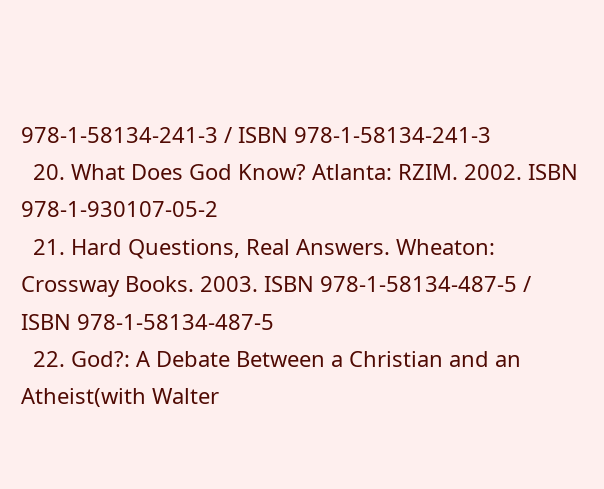978-1-58134-241-3 / ISBN 978-1-58134-241-3
  20. What Does God Know? Atlanta: RZIM. 2002. ISBN 978-1-930107-05-2
  21. Hard Questions, Real Answers. Wheaton: Crossway Books. 2003. ISBN 978-1-58134-487-5 / ISBN 978-1-58134-487-5
  22. God?: A Debate Between a Christian and an Atheist(with Walter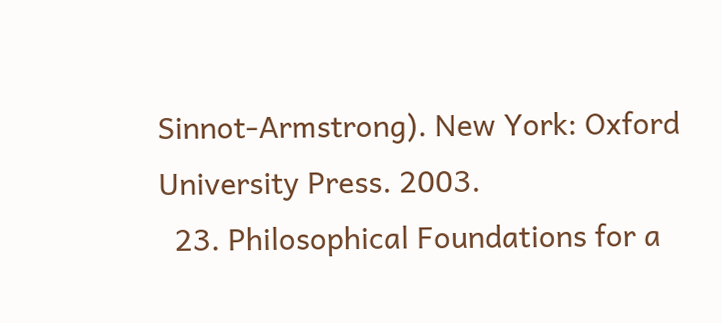Sinnot-Armstrong). New York: Oxford University Press. 2003.
  23. Philosophical Foundations for a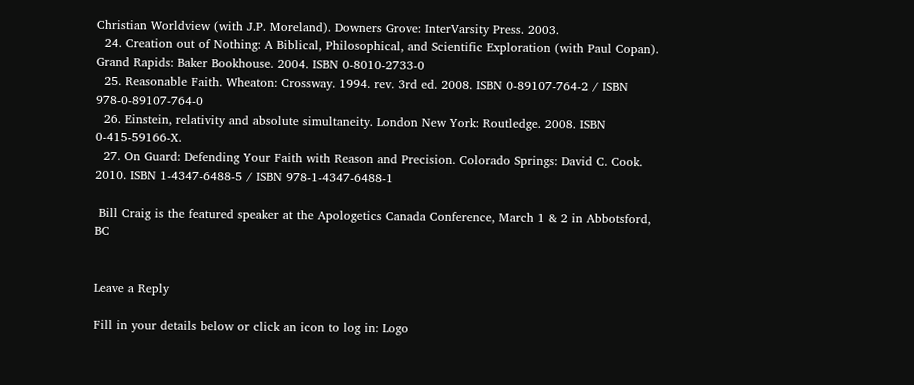Christian Worldview (with J.P. Moreland). Downers Grove: InterVarsity Press. 2003.
  24. Creation out of Nothing: A Biblical, Philosophical, and Scientific Exploration (with Paul Copan). Grand Rapids: Baker Bookhouse. 2004. ISBN 0-8010-2733-0
  25. Reasonable Faith. Wheaton: Crossway. 1994. rev. 3rd ed. 2008. ISBN 0-89107-764-2 / ISBN 978-0-89107-764-0
  26. Einstein, relativity and absolute simultaneity. London New York: Routledge. 2008. ISBN 0-415-59166-X.
  27. On Guard: Defending Your Faith with Reason and Precision. Colorado Springs: David C. Cook. 2010. ISBN 1-4347-6488-5 / ISBN 978-1-4347-6488-1

 Bill Craig is the featured speaker at the Apologetics Canada Conference, March 1 & 2 in Abbotsford, BC


Leave a Reply

Fill in your details below or click an icon to log in: Logo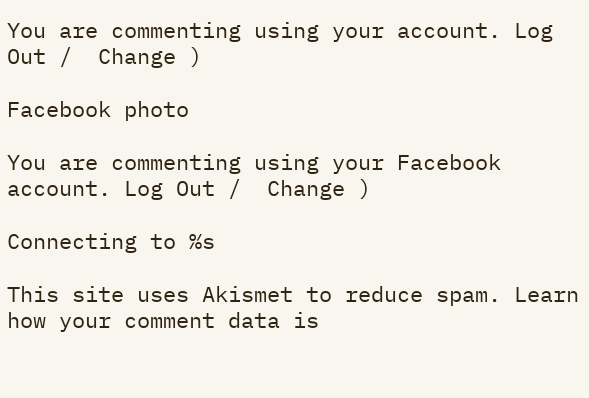You are commenting using your account. Log Out /  Change )

Facebook photo

You are commenting using your Facebook account. Log Out /  Change )

Connecting to %s

This site uses Akismet to reduce spam. Learn how your comment data is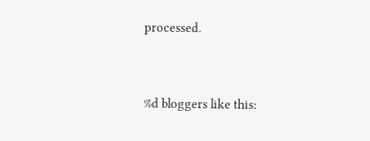processed.


%d bloggers like this: